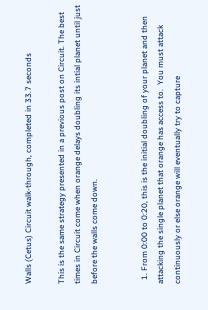Walls (Cetus) Circuit walk-through, completed in 33.7 seconds

This is the same strategy presented in a previous post on Circuit. The best times in Circuit come when orange delays doubling its intial planet until just before the walls come down.


  1. From 0:00 to 0:20, this is the initial doubling of your planet and then attacking the single planet that orange has access to.  You must attack continuously or else orange will eventually try to capture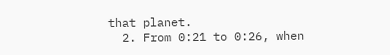that planet.
  2. From 0:21 to 0:26, when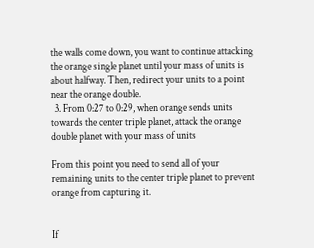the walls come down, you want to continue attacking the orange single planet until your mass of units is about halfway. Then, redirect your units to a point near the orange double.
  3. From 0:27 to 0:29, when orange sends units towards the center triple planet, attack the orange double planet with your mass of units

From this point you need to send all of your remaining units to the center triple planet to prevent orange from capturing it.


If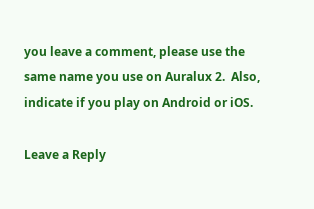you leave a comment, please use the same name you use on Auralux 2.  Also, indicate if you play on Android or iOS.

Leave a Reply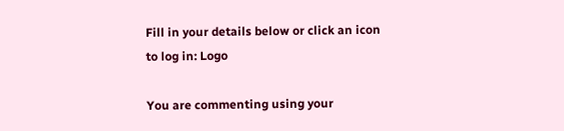Fill in your details below or click an icon to log in: Logo

You are commenting using your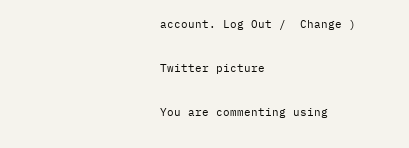account. Log Out /  Change )

Twitter picture

You are commenting using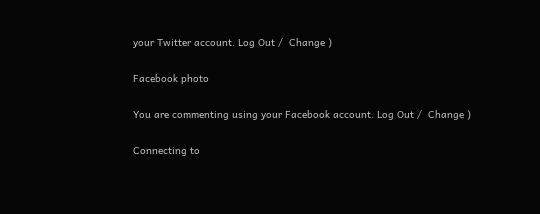your Twitter account. Log Out /  Change )

Facebook photo

You are commenting using your Facebook account. Log Out /  Change )

Connecting to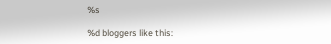%s

%d bloggers like this: